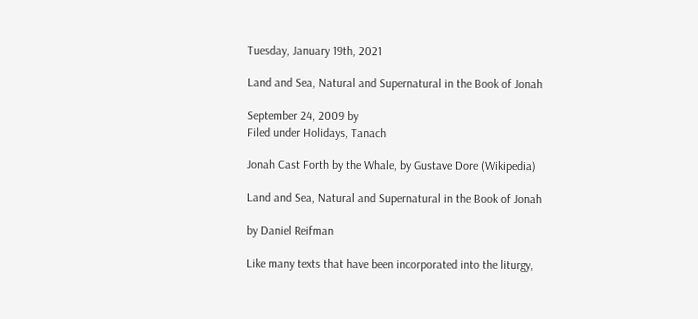Tuesday, January 19th, 2021

Land and Sea, Natural and Supernatural in the Book of Jonah

September 24, 2009 by
Filed under Holidays, Tanach

Jonah Cast Forth by the Whale, by Gustave Dore (Wikipedia)

Land and Sea, Natural and Supernatural in the Book of Jonah

by Daniel Reifman

Like many texts that have been incorporated into the liturgy,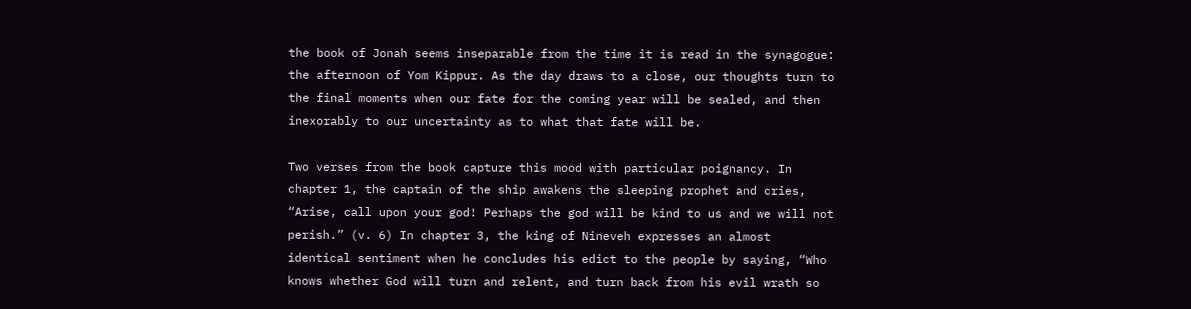the book of Jonah seems inseparable from the time it is read in the synagogue: the afternoon of Yom Kippur. As the day draws to a close, our thoughts turn to the final moments when our fate for the coming year will be sealed, and then inexorably to our uncertainty as to what that fate will be.

Two verses from the book capture this mood with particular poignancy. In chapter 1, the captain of the ship awakens the sleeping prophet and cries, “Arise, call upon your god! Perhaps the god will be kind to us and we will not perish.” (v. 6) In chapter 3, the king of Nineveh expresses an almost identical sentiment when he concludes his edict to the people by saying, “Who knows whether God will turn and relent, and turn back from his evil wrath so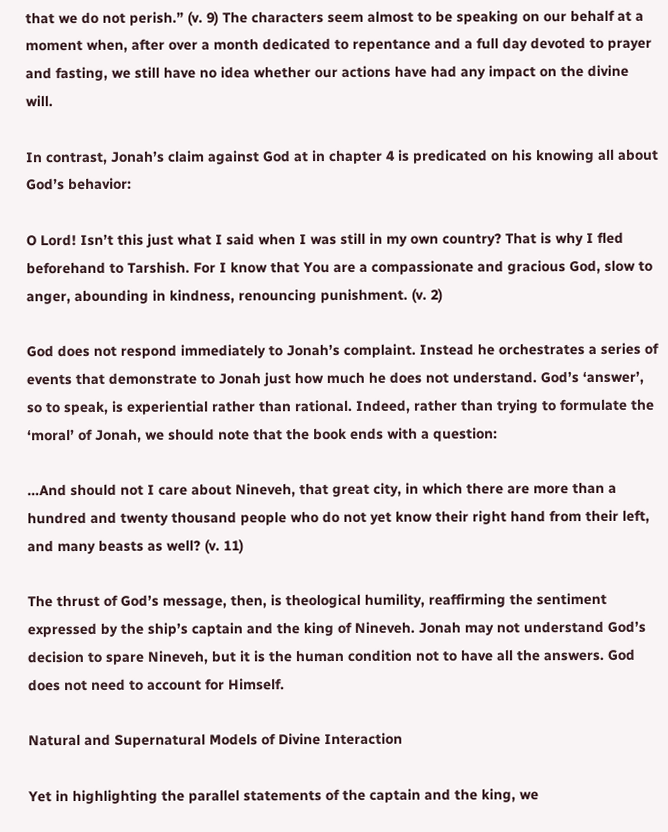that we do not perish.” (v. 9) The characters seem almost to be speaking on our behalf at a moment when, after over a month dedicated to repentance and a full day devoted to prayer and fasting, we still have no idea whether our actions have had any impact on the divine will.

In contrast, Jonah’s claim against God at in chapter 4 is predicated on his knowing all about God’s behavior:

O Lord! Isn’t this just what I said when I was still in my own country? That is why I fled beforehand to Tarshish. For I know that You are a compassionate and gracious God, slow to anger, abounding in kindness, renouncing punishment. (v. 2)

God does not respond immediately to Jonah’s complaint. Instead he orchestrates a series of events that demonstrate to Jonah just how much he does not understand. God’s ‘answer’, so to speak, is experiential rather than rational. Indeed, rather than trying to formulate the ‘moral’ of Jonah, we should note that the book ends with a question:

…And should not I care about Nineveh, that great city, in which there are more than a hundred and twenty thousand people who do not yet know their right hand from their left, and many beasts as well? (v. 11)

The thrust of God’s message, then, is theological humility, reaffirming the sentiment expressed by the ship’s captain and the king of Nineveh. Jonah may not understand God’s decision to spare Nineveh, but it is the human condition not to have all the answers. God does not need to account for Himself.

Natural and Supernatural Models of Divine Interaction

Yet in highlighting the parallel statements of the captain and the king, we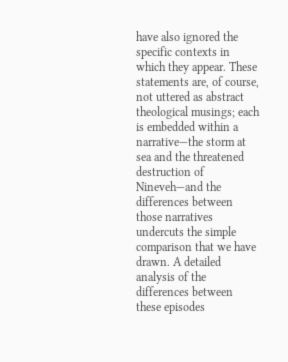have also ignored the specific contexts in which they appear. These statements are, of course, not uttered as abstract theological musings; each is embedded within a narrative—the storm at sea and the threatened destruction of Nineveh—and the differences between those narratives undercuts the simple comparison that we have drawn. A detailed analysis of the differences between these episodes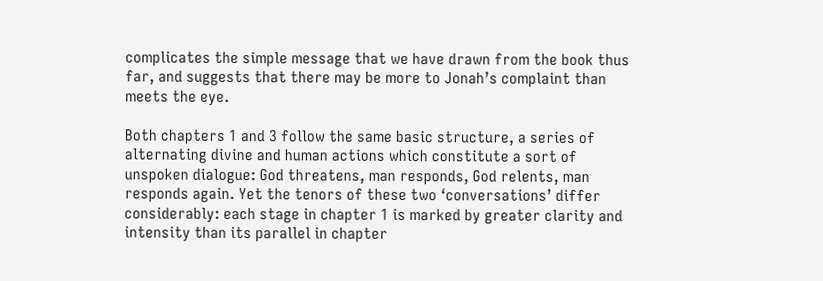complicates the simple message that we have drawn from the book thus far, and suggests that there may be more to Jonah’s complaint than meets the eye.

Both chapters 1 and 3 follow the same basic structure, a series of alternating divine and human actions which constitute a sort of unspoken dialogue: God threatens, man responds, God relents, man responds again. Yet the tenors of these two ‘conversations’ differ considerably: each stage in chapter 1 is marked by greater clarity and intensity than its parallel in chapter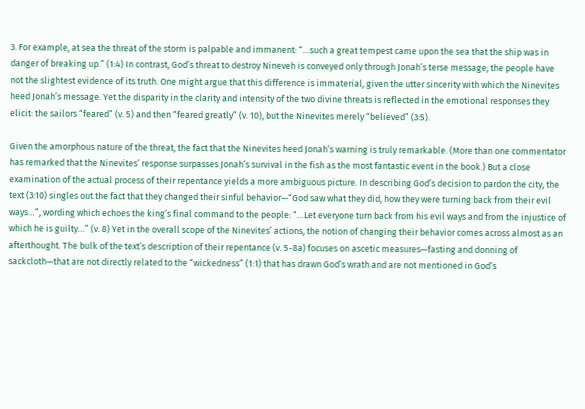3. For example, at sea the threat of the storm is palpable and immanent: “…such a great tempest came upon the sea that the ship was in danger of breaking up.” (1:4) In contrast, God’s threat to destroy Nineveh is conveyed only through Jonah’s terse message; the people have not the slightest evidence of its truth. One might argue that this difference is immaterial, given the utter sincerity with which the Ninevites heed Jonah’s message. Yet the disparity in the clarity and intensity of the two divine threats is reflected in the emotional responses they elicit: the sailors “feared” (v. 5) and then “feared greatly” (v. 10), but the Ninevites merely “believed” (3:5).

Given the amorphous nature of the threat, the fact that the Ninevites heed Jonah’s warning is truly remarkable. (More than one commentator has remarked that the Ninevites’ response surpasses Jonah’s survival in the fish as the most fantastic event in the book.) But a close examination of the actual process of their repentance yields a more ambiguous picture. In describing God’s decision to pardon the city, the text (3:10) singles out the fact that they changed their sinful behavior—“God saw what they did, how they were turning back from their evil ways…”, wording which echoes the king’s final command to the people: “…Let everyone turn back from his evil ways and from the injustice of which he is guilty…” (v. 8) Yet in the overall scope of the Ninevites’ actions, the notion of changing their behavior comes across almost as an afterthought. The bulk of the text’s description of their repentance (v. 5-8a) focuses on ascetic measures—fasting and donning of sackcloth—that are not directly related to the “wickedness” (1:1) that has drawn God’s wrath and are not mentioned in God’s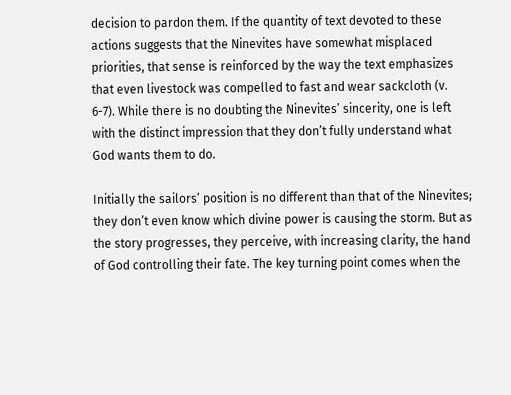decision to pardon them. If the quantity of text devoted to these actions suggests that the Ninevites have somewhat misplaced priorities, that sense is reinforced by the way the text emphasizes that even livestock was compelled to fast and wear sackcloth (v. 6-7). While there is no doubting the Ninevites’ sincerity, one is left with the distinct impression that they don’t fully understand what God wants them to do.

Initially the sailors’ position is no different than that of the Ninevites; they don’t even know which divine power is causing the storm. But as the story progresses, they perceive, with increasing clarity, the hand of God controlling their fate. The key turning point comes when the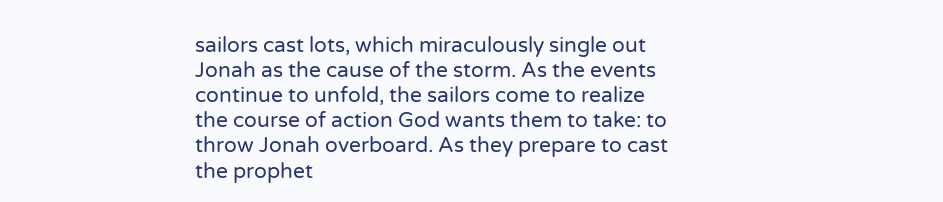sailors cast lots, which miraculously single out Jonah as the cause of the storm. As the events continue to unfold, the sailors come to realize the course of action God wants them to take: to throw Jonah overboard. As they prepare to cast the prophet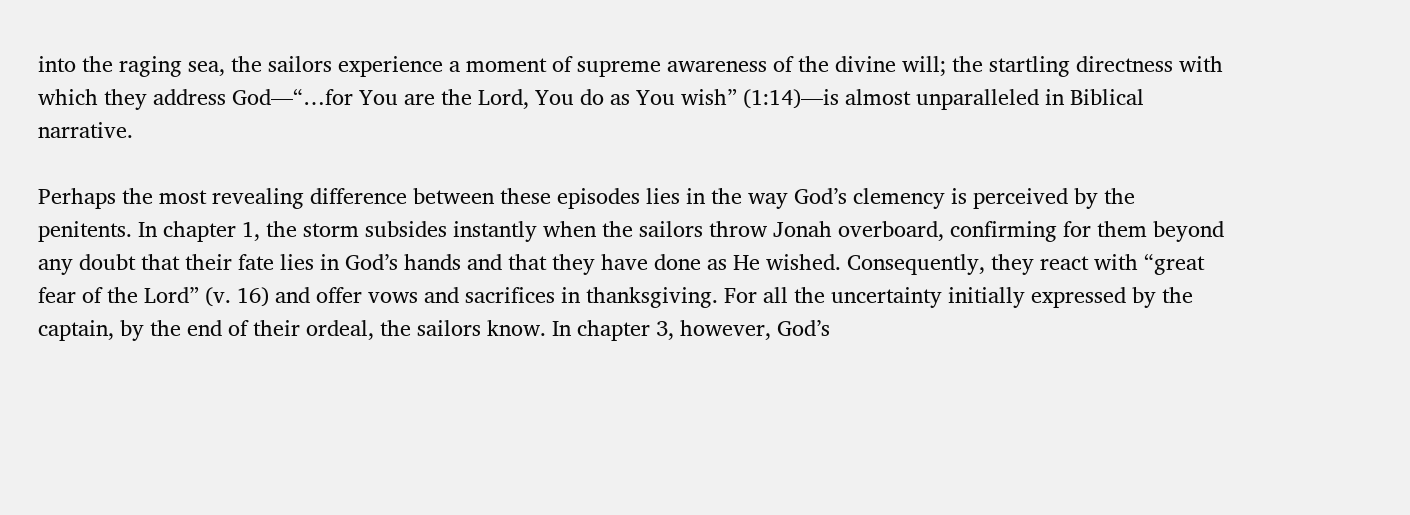into the raging sea, the sailors experience a moment of supreme awareness of the divine will; the startling directness with which they address God—“…for You are the Lord, You do as You wish” (1:14)—is almost unparalleled in Biblical narrative.

Perhaps the most revealing difference between these episodes lies in the way God’s clemency is perceived by the penitents. In chapter 1, the storm subsides instantly when the sailors throw Jonah overboard, confirming for them beyond any doubt that their fate lies in God’s hands and that they have done as He wished. Consequently, they react with “great fear of the Lord” (v. 16) and offer vows and sacrifices in thanksgiving. For all the uncertainty initially expressed by the captain, by the end of their ordeal, the sailors know. In chapter 3, however, God’s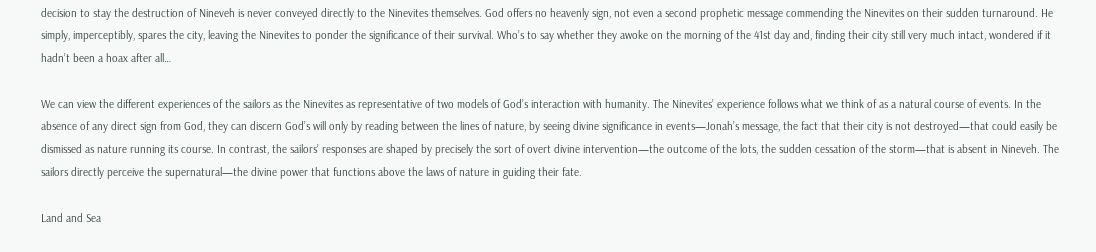decision to stay the destruction of Nineveh is never conveyed directly to the Ninevites themselves. God offers no heavenly sign, not even a second prophetic message commending the Ninevites on their sudden turnaround. He simply, imperceptibly, spares the city, leaving the Ninevites to ponder the significance of their survival. Who’s to say whether they awoke on the morning of the 41st day and, finding their city still very much intact, wondered if it hadn’t been a hoax after all…

We can view the different experiences of the sailors as the Ninevites as representative of two models of God’s interaction with humanity. The Ninevites’ experience follows what we think of as a natural course of events. In the absence of any direct sign from God, they can discern God’s will only by reading between the lines of nature, by seeing divine significance in events—Jonah’s message, the fact that their city is not destroyed—that could easily be dismissed as nature running its course. In contrast, the sailors’ responses are shaped by precisely the sort of overt divine intervention—the outcome of the lots, the sudden cessation of the storm—that is absent in Nineveh. The sailors directly perceive the supernatural—the divine power that functions above the laws of nature in guiding their fate.

Land and Sea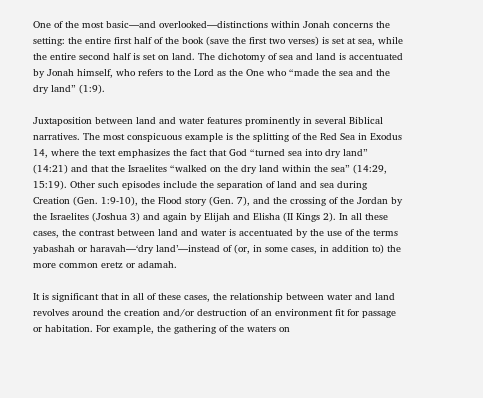One of the most basic—and overlooked—distinctions within Jonah concerns the setting: the entire first half of the book (save the first two verses) is set at sea, while the entire second half is set on land. The dichotomy of sea and land is accentuated by Jonah himself, who refers to the Lord as the One who “made the sea and the dry land” (1:9).

Juxtaposition between land and water features prominently in several Biblical narratives. The most conspicuous example is the splitting of the Red Sea in Exodus 14, where the text emphasizes the fact that God “turned sea into dry land” (14:21) and that the Israelites “walked on the dry land within the sea” (14:29, 15:19). Other such episodes include the separation of land and sea during Creation (Gen. 1:9-10), the Flood story (Gen. 7), and the crossing of the Jordan by the Israelites (Joshua 3) and again by Elijah and Elisha (II Kings 2). In all these cases, the contrast between land and water is accentuated by the use of the terms yabashah or haravah—‘dry land’—instead of (or, in some cases, in addition to) the more common eretz or adamah.

It is significant that in all of these cases, the relationship between water and land revolves around the creation and/or destruction of an environment fit for passage or habitation. For example, the gathering of the waters on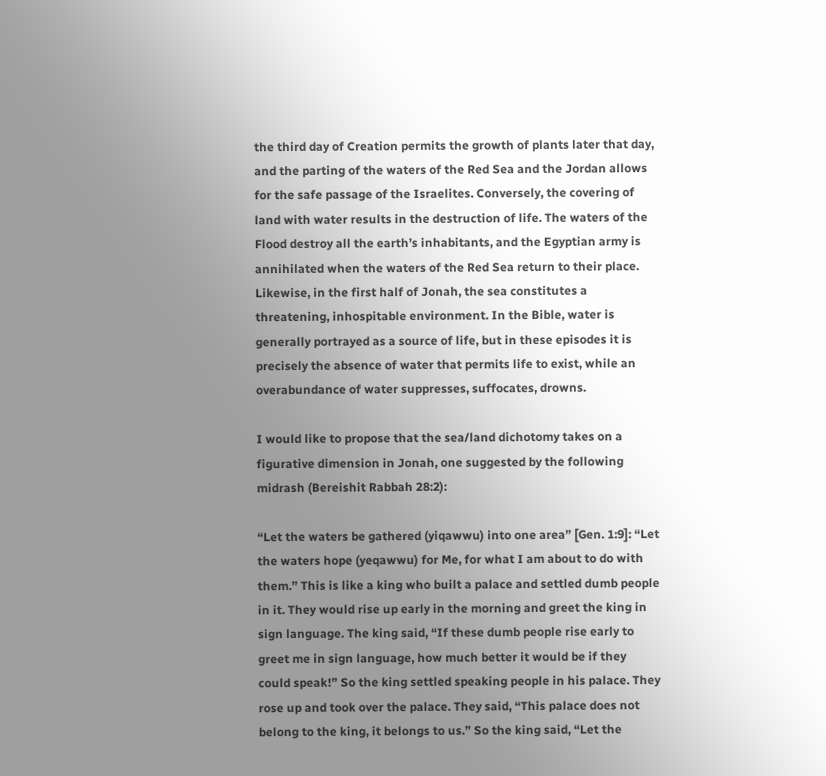the third day of Creation permits the growth of plants later that day, and the parting of the waters of the Red Sea and the Jordan allows for the safe passage of the Israelites. Conversely, the covering of land with water results in the destruction of life. The waters of the Flood destroy all the earth’s inhabitants, and the Egyptian army is annihilated when the waters of the Red Sea return to their place. Likewise, in the first half of Jonah, the sea constitutes a threatening, inhospitable environment. In the Bible, water is generally portrayed as a source of life, but in these episodes it is precisely the absence of water that permits life to exist, while an overabundance of water suppresses, suffocates, drowns.

I would like to propose that the sea/land dichotomy takes on a figurative dimension in Jonah, one suggested by the following midrash (Bereishit Rabbah 28:2):

“Let the waters be gathered (yiqawwu) into one area” [Gen. 1:9]: “Let the waters hope (yeqawwu) for Me, for what I am about to do with them.” This is like a king who built a palace and settled dumb people in it. They would rise up early in the morning and greet the king in sign language. The king said, “If these dumb people rise early to greet me in sign language, how much better it would be if they could speak!” So the king settled speaking people in his palace. They rose up and took over the palace. They said, “This palace does not belong to the king, it belongs to us.” So the king said, “Let the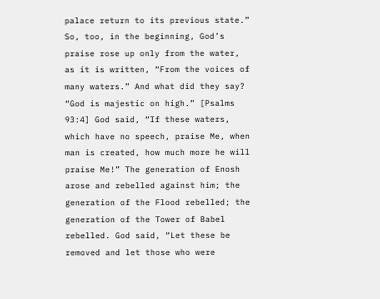palace return to its previous state.” So, too, in the beginning, God’s praise rose up only from the water, as it is written, “From the voices of many waters.” And what did they say? “God is majestic on high.” [Psalms 93:4] God said, “If these waters, which have no speech, praise Me, when man is created, how much more he will praise Me!” The generation of Enosh arose and rebelled against him; the generation of the Flood rebelled; the generation of the Tower of Babel rebelled. God said, “Let these be removed and let those who were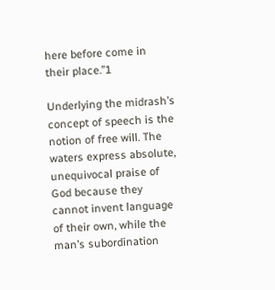here before come in their place.”1

Underlying the midrash’s concept of speech is the notion of free will. The waters express absolute, unequivocal praise of God because they cannot invent language of their own, while the man’s subordination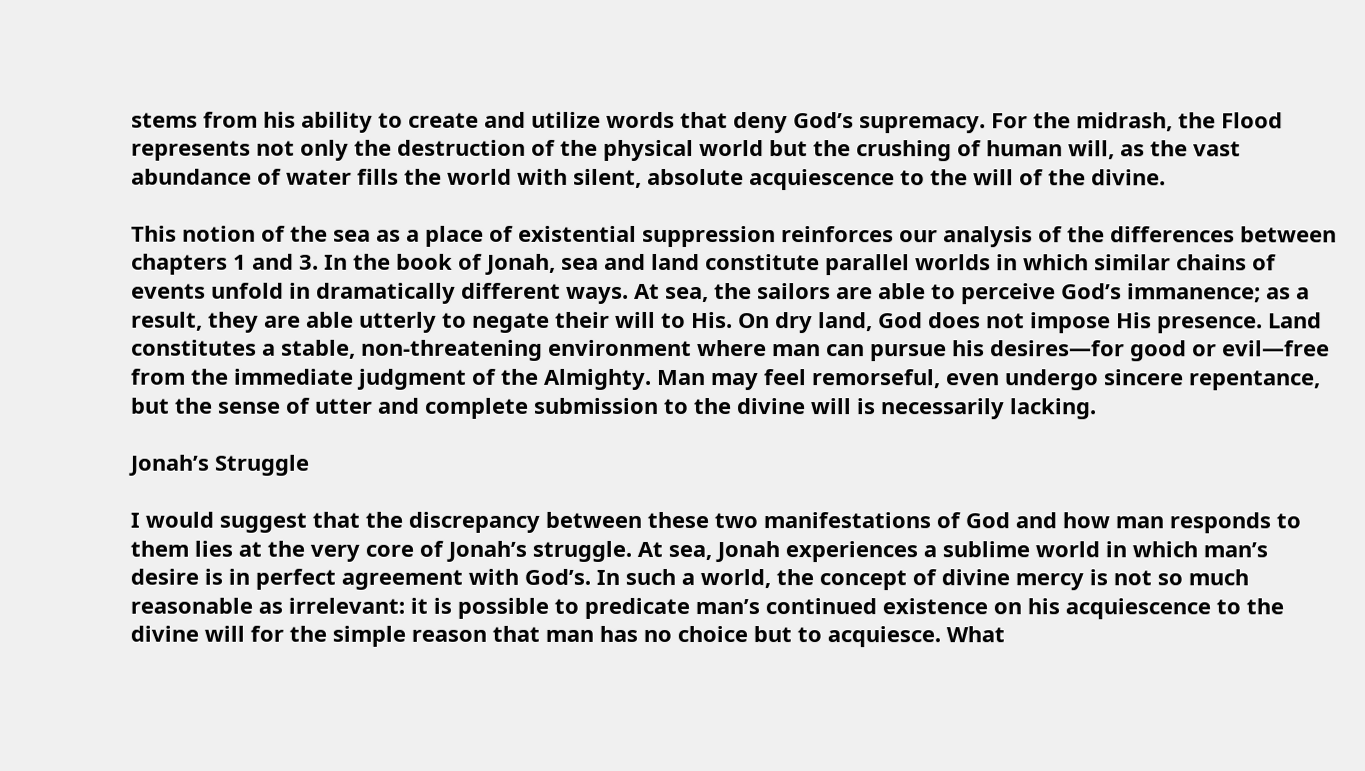stems from his ability to create and utilize words that deny God’s supremacy. For the midrash, the Flood represents not only the destruction of the physical world but the crushing of human will, as the vast abundance of water fills the world with silent, absolute acquiescence to the will of the divine.

This notion of the sea as a place of existential suppression reinforces our analysis of the differences between chapters 1 and 3. In the book of Jonah, sea and land constitute parallel worlds in which similar chains of events unfold in dramatically different ways. At sea, the sailors are able to perceive God’s immanence; as a result, they are able utterly to negate their will to His. On dry land, God does not impose His presence. Land constitutes a stable, non-threatening environment where man can pursue his desires—for good or evil—free from the immediate judgment of the Almighty. Man may feel remorseful, even undergo sincere repentance, but the sense of utter and complete submission to the divine will is necessarily lacking.

Jonah’s Struggle

I would suggest that the discrepancy between these two manifestations of God and how man responds to them lies at the very core of Jonah’s struggle. At sea, Jonah experiences a sublime world in which man’s desire is in perfect agreement with God’s. In such a world, the concept of divine mercy is not so much reasonable as irrelevant: it is possible to predicate man’s continued existence on his acquiescence to the divine will for the simple reason that man has no choice but to acquiesce. What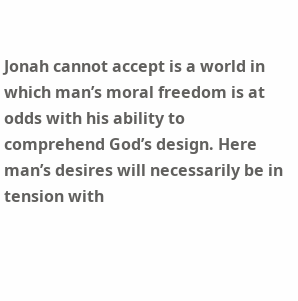Jonah cannot accept is a world in which man’s moral freedom is at odds with his ability to comprehend God’s design. Here man’s desires will necessarily be in tension with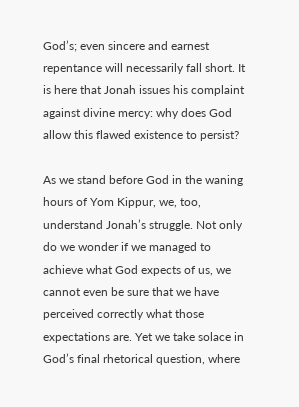God’s; even sincere and earnest repentance will necessarily fall short. It is here that Jonah issues his complaint against divine mercy: why does God allow this flawed existence to persist?

As we stand before God in the waning hours of Yom Kippur, we, too, understand Jonah’s struggle. Not only do we wonder if we managed to achieve what God expects of us, we cannot even be sure that we have perceived correctly what those expectations are. Yet we take solace in God’s final rhetorical question, where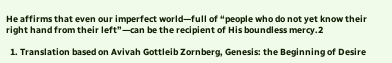He affirms that even our imperfect world—full of “people who do not yet know their right hand from their left”—can be the recipient of His boundless mercy.2

  1. Translation based on Avivah Gottleib Zornberg, Genesis: the Beginning of Desire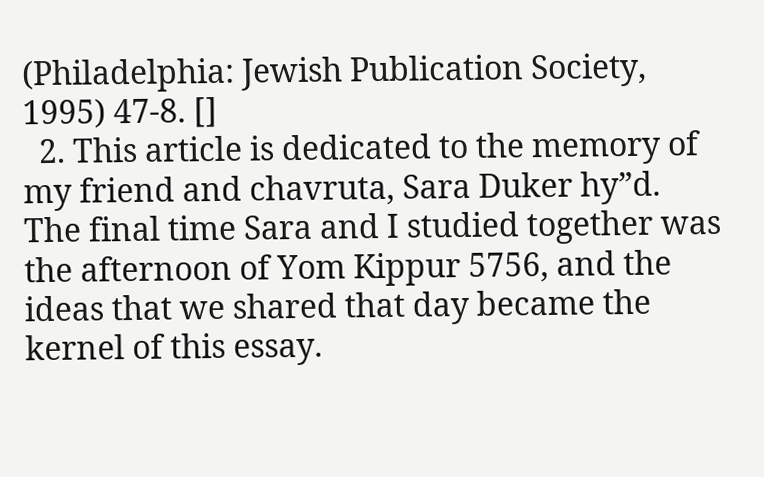(Philadelphia: Jewish Publication Society, 1995) 47-8. []
  2. This article is dedicated to the memory of my friend and chavruta, Sara Duker hy”d.  The final time Sara and I studied together was the afternoon of Yom Kippur 5756, and the ideas that we shared that day became the kernel of this essay.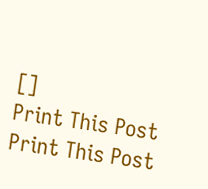[]
Print This Post Print This Post